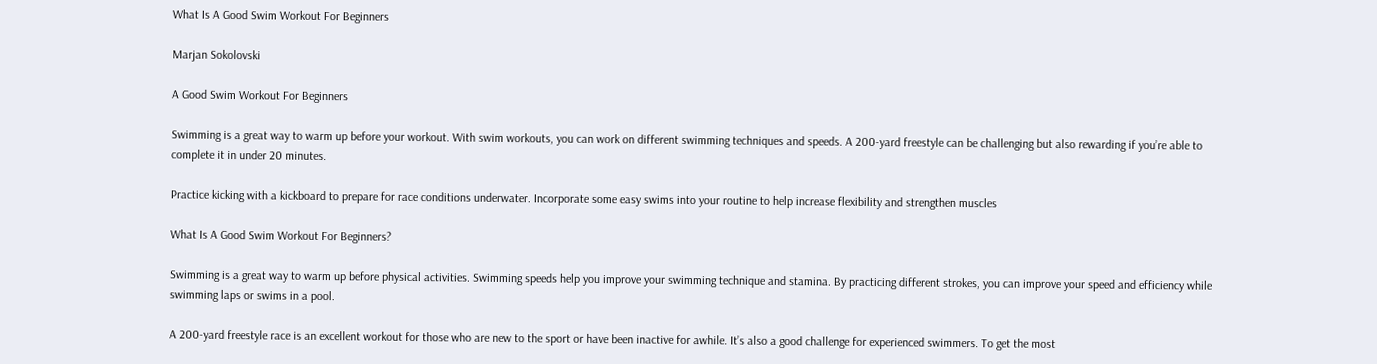What Is A Good Swim Workout For Beginners

Marjan Sokolovski

A Good Swim Workout For Beginners

Swimming is a great way to warm up before your workout. With swim workouts, you can work on different swimming techniques and speeds. A 200-yard freestyle can be challenging but also rewarding if you’re able to complete it in under 20 minutes.

Practice kicking with a kickboard to prepare for race conditions underwater. Incorporate some easy swims into your routine to help increase flexibility and strengthen muscles

What Is A Good Swim Workout For Beginners?

Swimming is a great way to warm up before physical activities. Swimming speeds help you improve your swimming technique and stamina. By practicing different strokes, you can improve your speed and efficiency while swimming laps or swims in a pool.

A 200-yard freestyle race is an excellent workout for those who are new to the sport or have been inactive for awhile. It’s also a good challenge for experienced swimmers. To get the most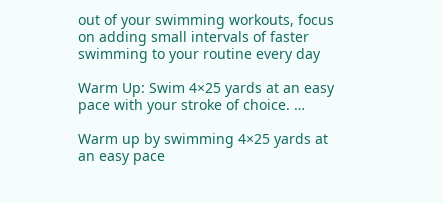out of your swimming workouts, focus on adding small intervals of faster swimming to your routine every day

Warm Up: Swim 4×25 yards at an easy pace with your stroke of choice. …

Warm up by swimming 4×25 yards at an easy pace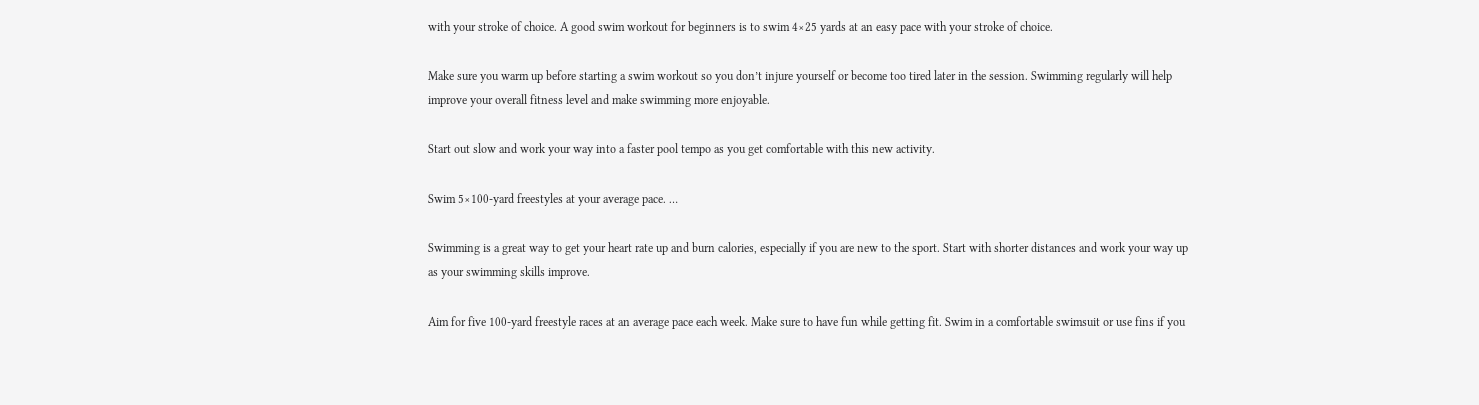with your stroke of choice. A good swim workout for beginners is to swim 4×25 yards at an easy pace with your stroke of choice.

Make sure you warm up before starting a swim workout so you don’t injure yourself or become too tired later in the session. Swimming regularly will help improve your overall fitness level and make swimming more enjoyable.

Start out slow and work your way into a faster pool tempo as you get comfortable with this new activity.

Swim 5×100-yard freestyles at your average pace. …

Swimming is a great way to get your heart rate up and burn calories, especially if you are new to the sport. Start with shorter distances and work your way up as your swimming skills improve.

Aim for five 100-yard freestyle races at an average pace each week. Make sure to have fun while getting fit. Swim in a comfortable swimsuit or use fins if you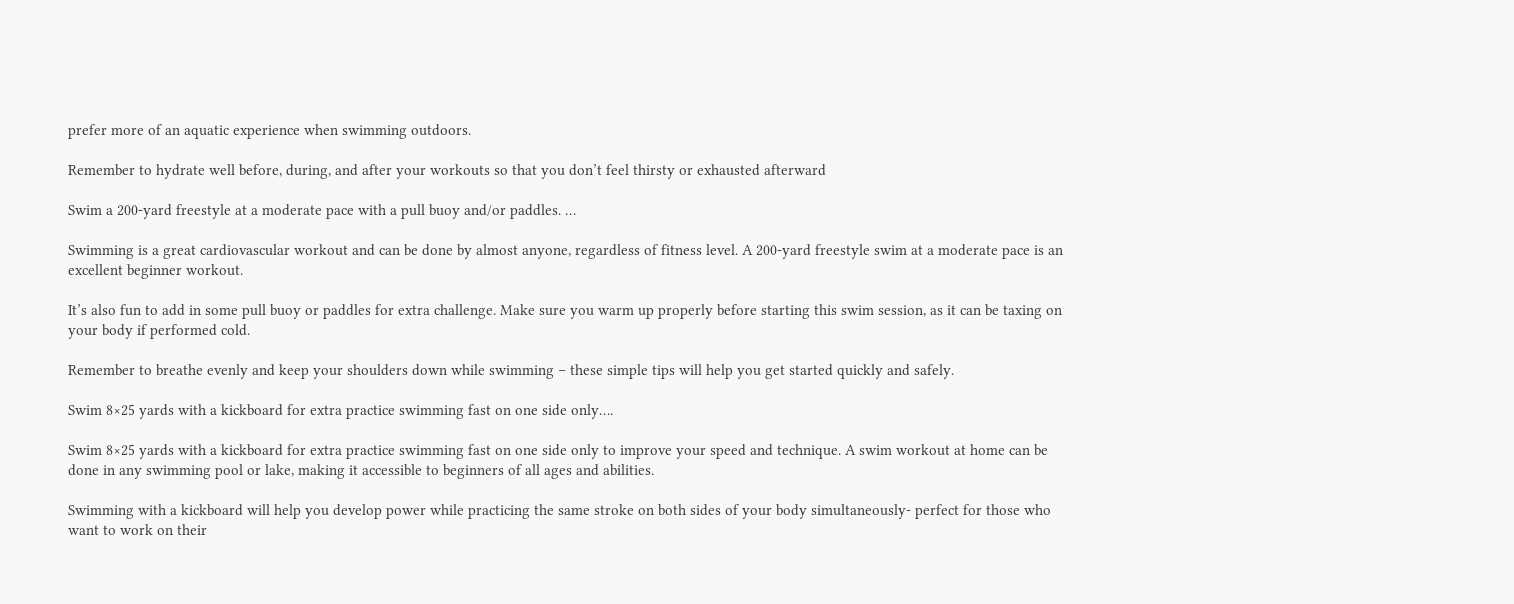prefer more of an aquatic experience when swimming outdoors.

Remember to hydrate well before, during, and after your workouts so that you don’t feel thirsty or exhausted afterward

Swim a 200-yard freestyle at a moderate pace with a pull buoy and/or paddles. …

Swimming is a great cardiovascular workout and can be done by almost anyone, regardless of fitness level. A 200-yard freestyle swim at a moderate pace is an excellent beginner workout.

It’s also fun to add in some pull buoy or paddles for extra challenge. Make sure you warm up properly before starting this swim session, as it can be taxing on your body if performed cold.

Remember to breathe evenly and keep your shoulders down while swimming – these simple tips will help you get started quickly and safely.

Swim 8×25 yards with a kickboard for extra practice swimming fast on one side only….

Swim 8×25 yards with a kickboard for extra practice swimming fast on one side only to improve your speed and technique. A swim workout at home can be done in any swimming pool or lake, making it accessible to beginners of all ages and abilities.

Swimming with a kickboard will help you develop power while practicing the same stroke on both sides of your body simultaneously- perfect for those who want to work on their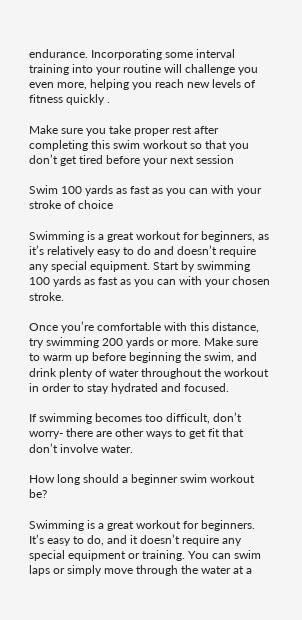endurance. Incorporating some interval training into your routine will challenge you even more, helping you reach new levels of fitness quickly .

Make sure you take proper rest after completing this swim workout so that you don’t get tired before your next session

Swim 100 yards as fast as you can with your stroke of choice

Swimming is a great workout for beginners, as it’s relatively easy to do and doesn’t require any special equipment. Start by swimming 100 yards as fast as you can with your chosen stroke.

Once you’re comfortable with this distance, try swimming 200 yards or more. Make sure to warm up before beginning the swim, and drink plenty of water throughout the workout in order to stay hydrated and focused.

If swimming becomes too difficult, don’t worry- there are other ways to get fit that don’t involve water.

How long should a beginner swim workout be?

Swimming is a great workout for beginners. It’s easy to do, and it doesn’t require any special equipment or training. You can swim laps or simply move through the water at a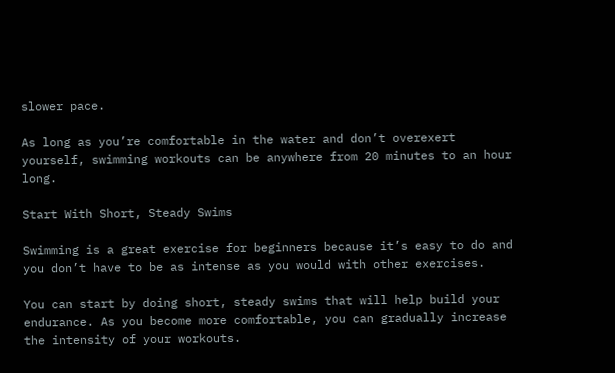slower pace.

As long as you’re comfortable in the water and don’t overexert yourself, swimming workouts can be anywhere from 20 minutes to an hour long.

Start With Short, Steady Swims

Swimming is a great exercise for beginners because it’s easy to do and you don’t have to be as intense as you would with other exercises.

You can start by doing short, steady swims that will help build your endurance. As you become more comfortable, you can gradually increase the intensity of your workouts.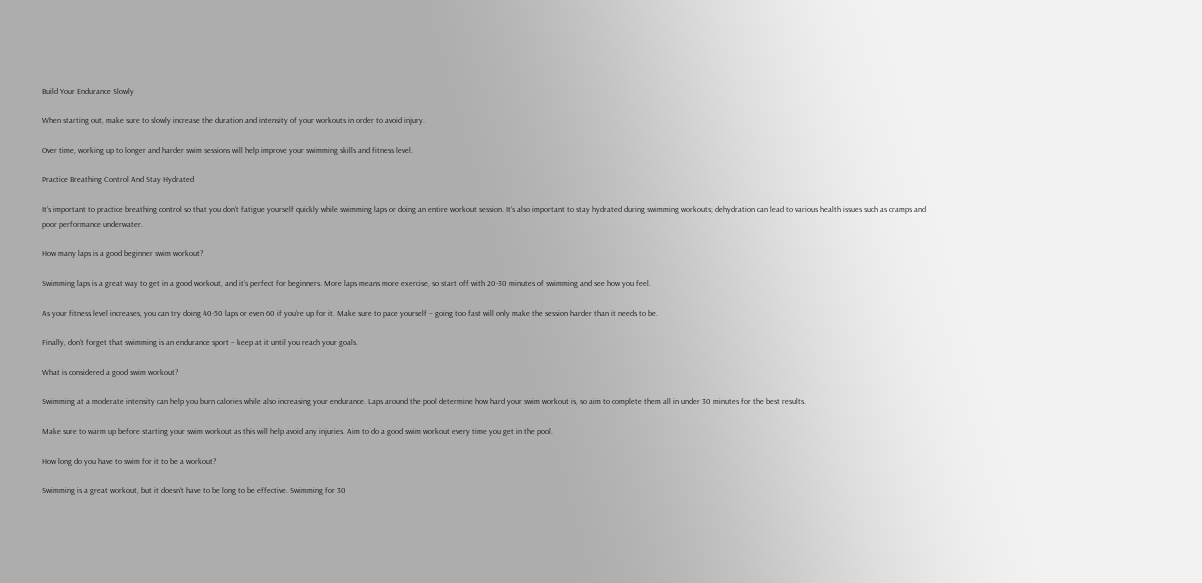Build Your Endurance Slowly

When starting out, make sure to slowly increase the duration and intensity of your workouts in order to avoid injury.

Over time, working up to longer and harder swim sessions will help improve your swimming skills and fitness level.

Practice Breathing Control And Stay Hydrated

It’s important to practice breathing control so that you don’t fatigue yourself quickly while swimming laps or doing an entire workout session. It’s also important to stay hydrated during swimming workouts; dehydration can lead to various health issues such as cramps and poor performance underwater.

How many laps is a good beginner swim workout?

Swimming laps is a great way to get in a good workout, and it’s perfect for beginners. More laps means more exercise, so start off with 20-30 minutes of swimming and see how you feel.

As your fitness level increases, you can try doing 40-50 laps or even 60 if you’re up for it. Make sure to pace yourself – going too fast will only make the session harder than it needs to be.

Finally, don’t forget that swimming is an endurance sport – keep at it until you reach your goals.

What is considered a good swim workout?

Swimming at a moderate intensity can help you burn calories while also increasing your endurance. Laps around the pool determine how hard your swim workout is, so aim to complete them all in under 30 minutes for the best results.

Make sure to warm up before starting your swim workout as this will help avoid any injuries. Aim to do a good swim workout every time you get in the pool.

How long do you have to swim for it to be a workout?

Swimming is a great workout, but it doesn’t have to be long to be effective. Swimming for 30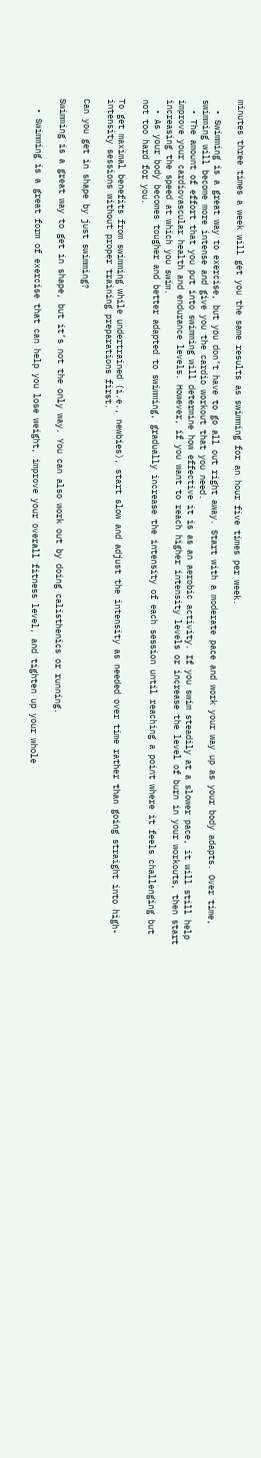minutes three times a week will get you the same results as swimming for an hour five times per week.

  • Swimming is a great way to exercise, but you don’t have to go all out right away. Start with a moderate pace and work your way up as your body adapts. Over time, swimming will become more intense and give you the cardio workout that you need.
  • The amount of effort that you put into swimming will determine how effective it is as an aerobic activity. If you swim steadily at a slower pace, it will still help improve your cardiovascular health and endurance levels. However, if you want to reach higher intensity levels or increase the level of burn in your workouts, then start increasing the speed at which you swim.
  • As your body becomes tougher and better adapted to swimming, gradually increase the intensity of each session until reaching a point where it feels challenging but not too hard for you.

To get maximal benefits from swimming while undertrained (i.e., newbies), start slow and adjust the intensity as needed over time rather than going straight into high-intensity sessions without proper training preparations first.

Can you get in shape by just swimming?

Swimming is a great way to get in shape, but it’s not the only way. You can also work out by doing calisthenics or running.

  • Swimming is a great form of exercise that can help you lose weight, improve your overall fitness level, and tighten up your whole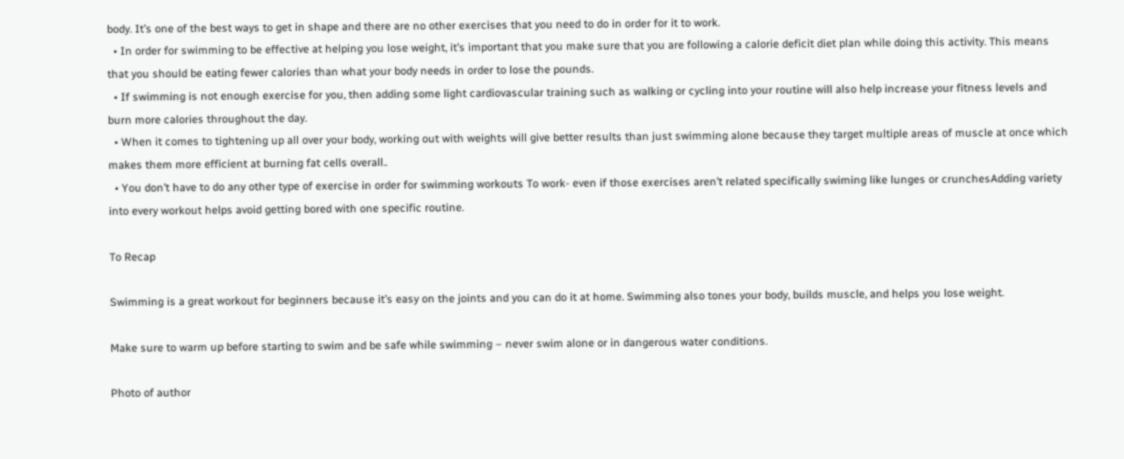body. It’s one of the best ways to get in shape and there are no other exercises that you need to do in order for it to work.
  • In order for swimming to be effective at helping you lose weight, it’s important that you make sure that you are following a calorie deficit diet plan while doing this activity. This means that you should be eating fewer calories than what your body needs in order to lose the pounds.
  • If swimming is not enough exercise for you, then adding some light cardiovascular training such as walking or cycling into your routine will also help increase your fitness levels and burn more calories throughout the day.
  • When it comes to tightening up all over your body, working out with weights will give better results than just swimming alone because they target multiple areas of muscle at once which makes them more efficient at burning fat cells overall..
  • You don’t have to do any other type of exercise in order for swimming workouts To work- even if those exercises aren’t related specifically swiming like lunges or crunchesAdding variety into every workout helps avoid getting bored with one specific routine.

To Recap

Swimming is a great workout for beginners because it’s easy on the joints and you can do it at home. Swimming also tones your body, builds muscle, and helps you lose weight.

Make sure to warm up before starting to swim and be safe while swimming – never swim alone or in dangerous water conditions.

Photo of author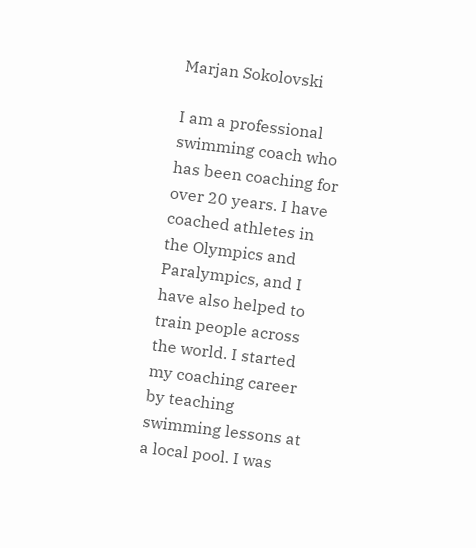Marjan Sokolovski

I am a professional swimming coach who has been coaching for over 20 years. I have coached athletes in the Olympics and Paralympics, and I have also helped to train people across the world. I started my coaching career by teaching swimming lessons at a local pool. I was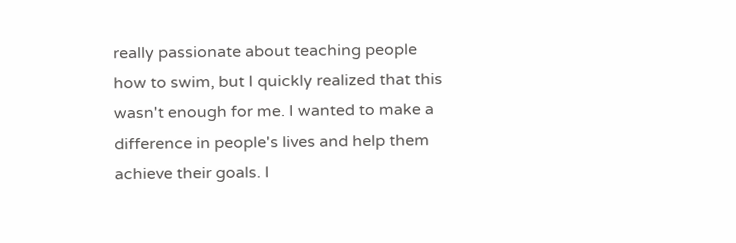really passionate about teaching people how to swim, but I quickly realized that this wasn't enough for me. I wanted to make a difference in people's lives and help them achieve their goals. I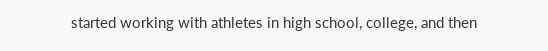started working with athletes in high school, college, and then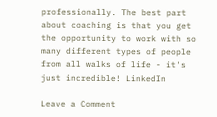professionally. The best part about coaching is that you get the opportunity to work with so many different types of people from all walks of life - it's just incredible! LinkedIn

Leave a Comment